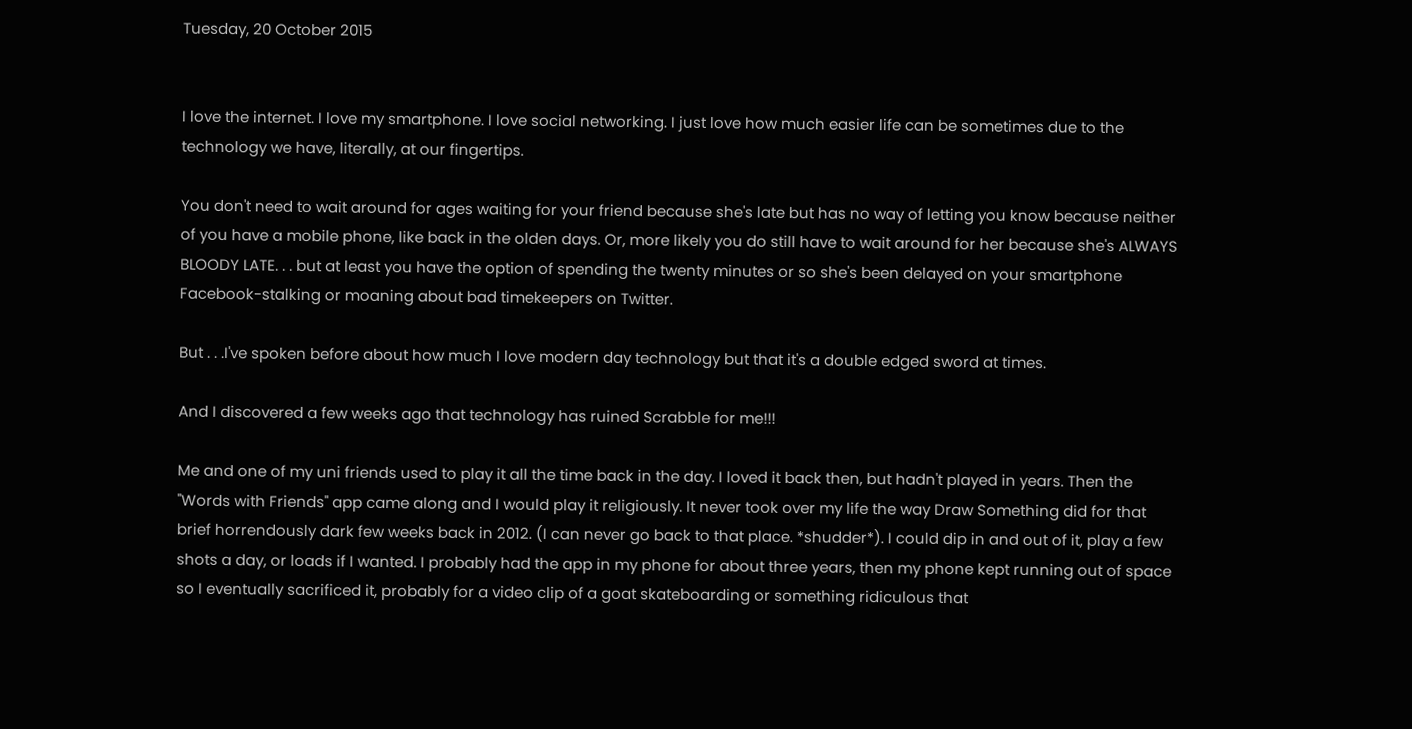Tuesday, 20 October 2015


I love the internet. I love my smartphone. I love social networking. I just love how much easier life can be sometimes due to the technology we have, literally, at our fingertips.

You don't need to wait around for ages waiting for your friend because she's late but has no way of letting you know because neither of you have a mobile phone, like back in the olden days. Or, more likely you do still have to wait around for her because she's ALWAYS BLOODY LATE. . . but at least you have the option of spending the twenty minutes or so she's been delayed on your smartphone Facebook-stalking or moaning about bad timekeepers on Twitter.

But . . .I've spoken before about how much I love modern day technology but that it's a double edged sword at times.

And I discovered a few weeks ago that technology has ruined Scrabble for me!!!

Me and one of my uni friends used to play it all the time back in the day. I loved it back then, but hadn't played in years. Then the "Words with Friends" app came along and I would play it religiously. It never took over my life the way Draw Something did for that brief horrendously dark few weeks back in 2012. (I can never go back to that place. *shudder*). I could dip in and out of it, play a few shots a day, or loads if I wanted. I probably had the app in my phone for about three years, then my phone kept running out of space so I eventually sacrificed it, probably for a video clip of a goat skateboarding or something ridiculous that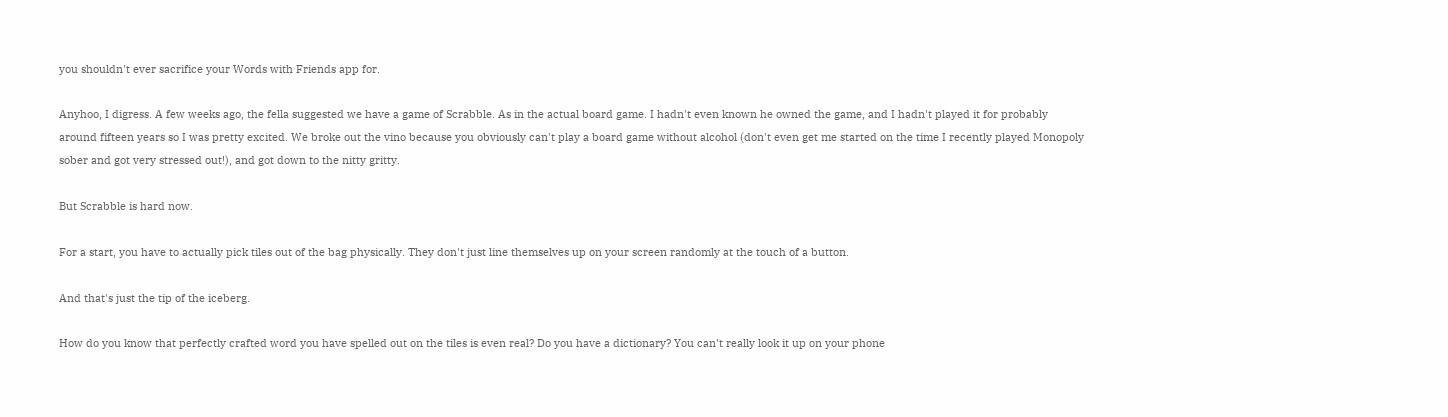you shouldn't ever sacrifice your Words with Friends app for.

Anyhoo, I digress. A few weeks ago, the fella suggested we have a game of Scrabble. As in the actual board game. I hadn't even known he owned the game, and I hadn't played it for probably around fifteen years so I was pretty excited. We broke out the vino because you obviously can't play a board game without alcohol (don't even get me started on the time I recently played Monopoly sober and got very stressed out!), and got down to the nitty gritty.

But Scrabble is hard now.

For a start, you have to actually pick tiles out of the bag physically. They don't just line themselves up on your screen randomly at the touch of a button.

And that's just the tip of the iceberg.

How do you know that perfectly crafted word you have spelled out on the tiles is even real? Do you have a dictionary? You can't really look it up on your phone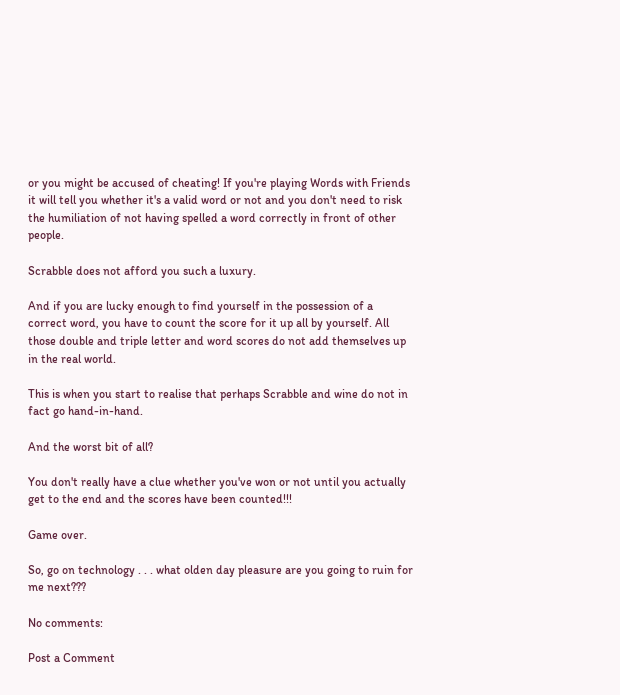or you might be accused of cheating! If you're playing Words with Friends it will tell you whether it's a valid word or not and you don't need to risk the humiliation of not having spelled a word correctly in front of other people.

Scrabble does not afford you such a luxury.

And if you are lucky enough to find yourself in the possession of a correct word, you have to count the score for it up all by yourself. All those double and triple letter and word scores do not add themselves up in the real world.

This is when you start to realise that perhaps Scrabble and wine do not in fact go hand-in-hand.

And the worst bit of all?

You don't really have a clue whether you've won or not until you actually get to the end and the scores have been counted!!!

Game over.

So, go on technology . . . what olden day pleasure are you going to ruin for me next???

No comments:

Post a Comment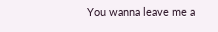You wanna leave me a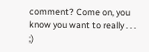comment? Come on, you know you want to really . . . ;)